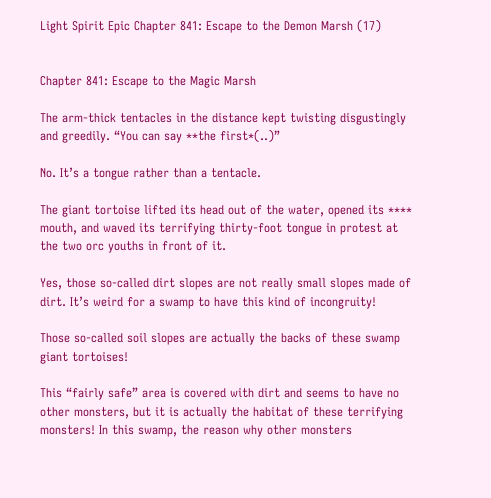Light Spirit Epic Chapter 841: Escape to the Demon Marsh (17)


Chapter 841: Escape to the Magic Marsh

The arm-thick tentacles in the distance kept twisting disgustingly and greedily. “You can say **the first*(..)”

No. It’s a tongue rather than a tentacle.

The giant tortoise lifted its head out of the water, opened its **** mouth, and waved its terrifying thirty-foot tongue in protest at the two orc youths in front of it.

Yes, those so-called dirt slopes are not really small slopes made of dirt. It’s weird for a swamp to have this kind of incongruity!

Those so-called soil slopes are actually the backs of these swamp giant tortoises!

This “fairly safe” area is covered with dirt and seems to have no other monsters, but it is actually the habitat of these terrifying monsters! In this swamp, the reason why other monsters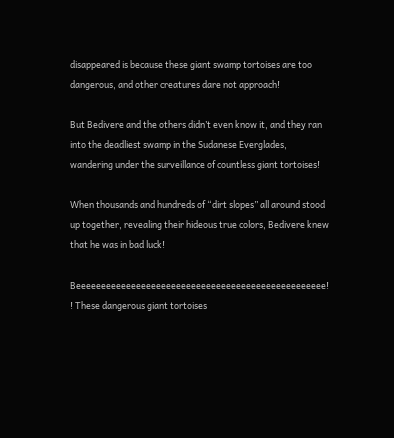disappeared is because these giant swamp tortoises are too dangerous, and other creatures dare not approach!

But Bedivere and the others didn’t even know it, and they ran into the deadliest swamp in the Sudanese Everglades, wandering under the surveillance of countless giant tortoises!

When thousands and hundreds of “dirt slopes” all around stood up together, revealing their hideous true colors, Bedivere knew that he was in bad luck!

Beeeeeeeeeeeeeeeeeeeeeeeeeeeeeeeeeeeeeeeeeeeeeeeeee! ! These dangerous giant tortoises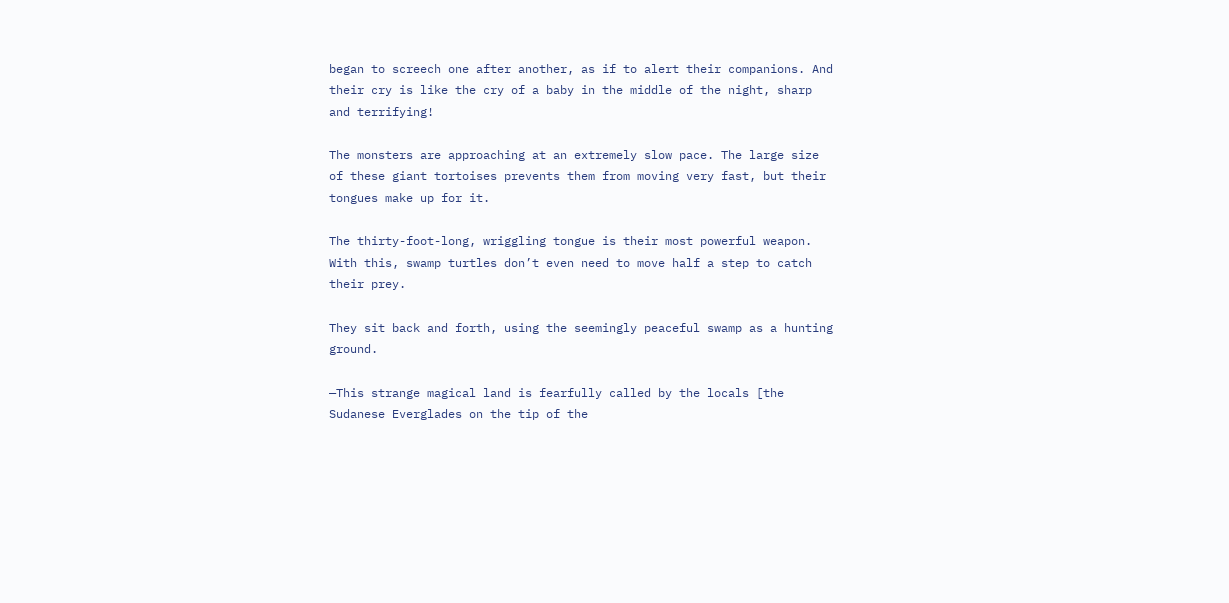began to screech one after another, as if to alert their companions. And their cry is like the cry of a baby in the middle of the night, sharp and terrifying!

The monsters are approaching at an extremely slow pace. The large size of these giant tortoises prevents them from moving very fast, but their tongues make up for it.

The thirty-foot-long, wriggling tongue is their most powerful weapon. With this, swamp turtles don’t even need to move half a step to catch their prey.

They sit back and forth, using the seemingly peaceful swamp as a hunting ground.

—This strange magical land is fearfully called by the locals [the Sudanese Everglades on the tip of the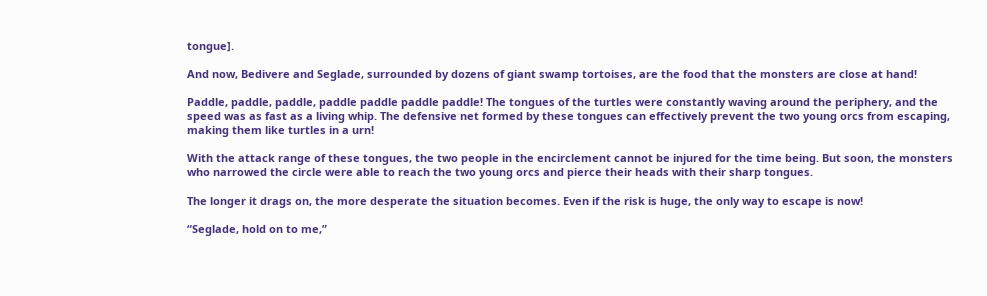tongue].

And now, Bedivere and Seglade, surrounded by dozens of giant swamp tortoises, are the food that the monsters are close at hand!

Paddle, paddle, paddle, paddle paddle paddle paddle! The tongues of the turtles were constantly waving around the periphery, and the speed was as fast as a living whip. The defensive net formed by these tongues can effectively prevent the two young orcs from escaping, making them like turtles in a urn!

With the attack range of these tongues, the two people in the encirclement cannot be injured for the time being. But soon, the monsters who narrowed the circle were able to reach the two young orcs and pierce their heads with their sharp tongues.

The longer it drags on, the more desperate the situation becomes. Even if the risk is huge, the only way to escape is now!

“Seglade, hold on to me,”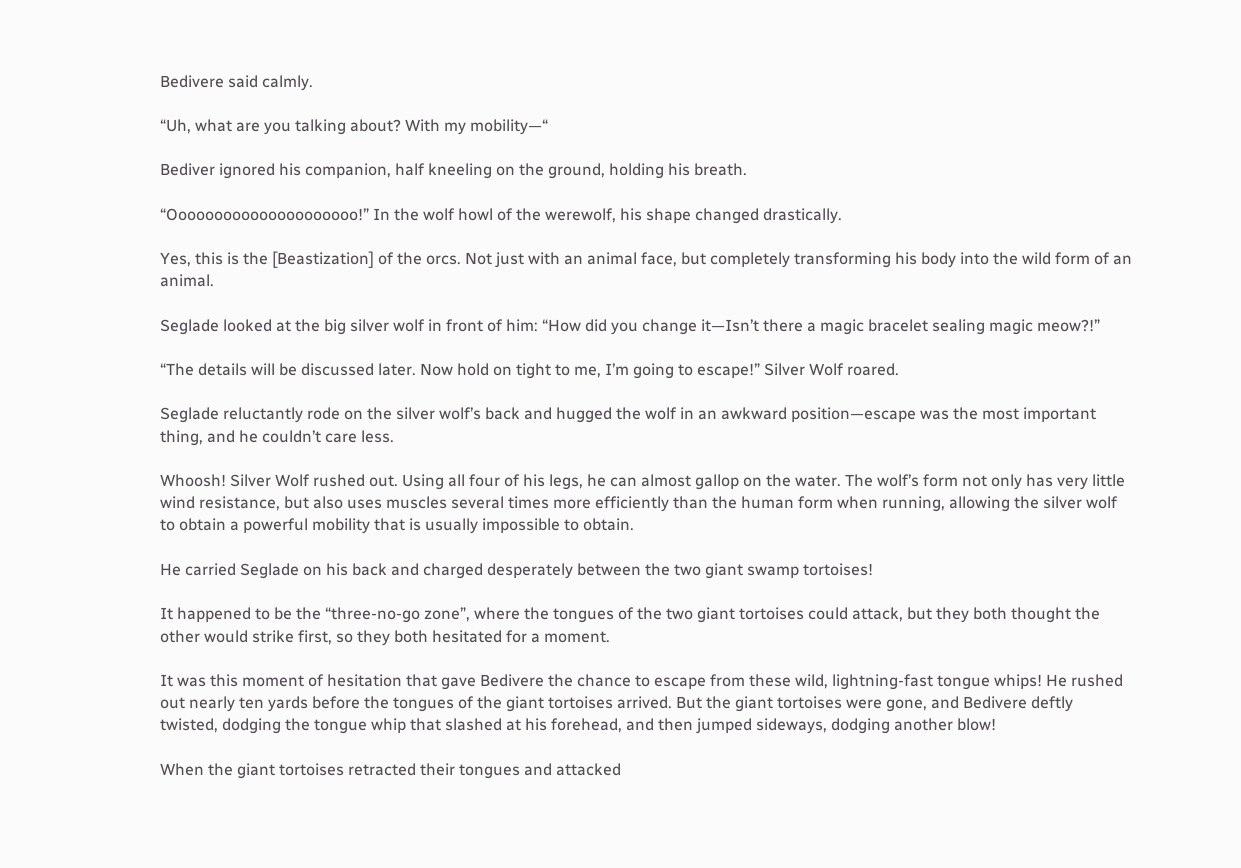Bedivere said calmly.

“Uh, what are you talking about? With my mobility—“

Bediver ignored his companion, half kneeling on the ground, holding his breath.

“Ooooooooooooooooooooo!” In the wolf howl of the werewolf, his shape changed drastically.

Yes, this is the [Beastization] of the orcs. Not just with an animal face, but completely transforming his body into the wild form of an animal.

Seglade looked at the big silver wolf in front of him: “How did you change it—Isn’t there a magic bracelet sealing magic meow?!”

“The details will be discussed later. Now hold on tight to me, I’m going to escape!” Silver Wolf roared.

Seglade reluctantly rode on the silver wolf’s back and hugged the wolf in an awkward position—escape was the most important thing, and he couldn’t care less.

Whoosh! Silver Wolf rushed out. Using all four of his legs, he can almost gallop on the water. The wolf’s form not only has very little wind resistance, but also uses muscles several times more efficiently than the human form when running, allowing the silver wolf to obtain a powerful mobility that is usually impossible to obtain.

He carried Seglade on his back and charged desperately between the two giant swamp tortoises!

It happened to be the “three-no-go zone”, where the tongues of the two giant tortoises could attack, but they both thought the other would strike first, so they both hesitated for a moment.

It was this moment of hesitation that gave Bedivere the chance to escape from these wild, lightning-fast tongue whips! He rushed out nearly ten yards before the tongues of the giant tortoises arrived. But the giant tortoises were gone, and Bedivere deftly twisted, dodging the tongue whip that slashed at his forehead, and then jumped sideways, dodging another blow!

When the giant tortoises retracted their tongues and attacked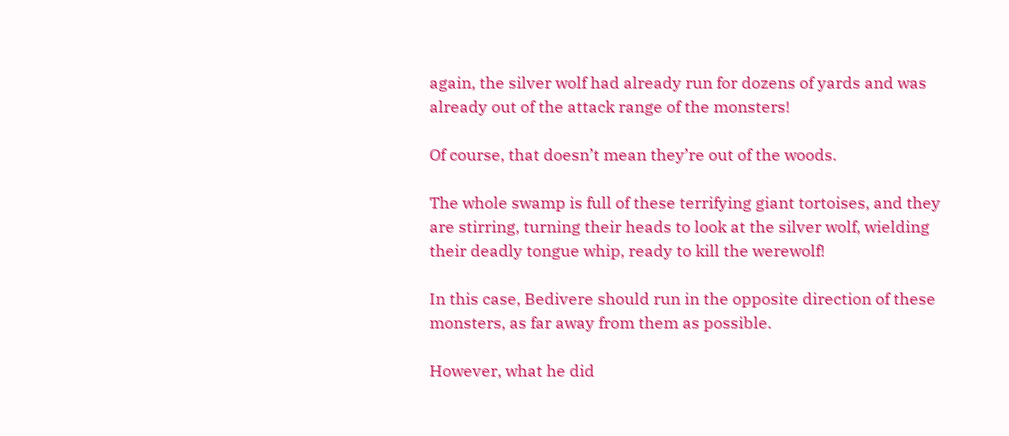again, the silver wolf had already run for dozens of yards and was already out of the attack range of the monsters!

Of course, that doesn’t mean they’re out of the woods.

The whole swamp is full of these terrifying giant tortoises, and they are stirring, turning their heads to look at the silver wolf, wielding their deadly tongue whip, ready to kill the werewolf!

In this case, Bedivere should run in the opposite direction of these monsters, as far away from them as possible.

However, what he did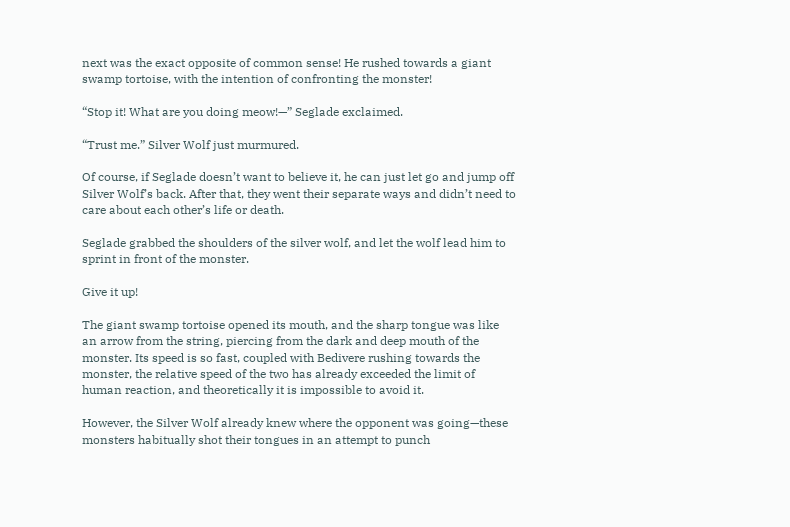next was the exact opposite of common sense! He rushed towards a giant swamp tortoise, with the intention of confronting the monster!

“Stop it! What are you doing meow!—” Seglade exclaimed.

“Trust me.” Silver Wolf just murmured.

Of course, if Seglade doesn’t want to believe it, he can just let go and jump off Silver Wolf’s back. After that, they went their separate ways and didn’t need to care about each other’s life or death.

Seglade grabbed the shoulders of the silver wolf, and let the wolf lead him to sprint in front of the monster.

Give it up!

The giant swamp tortoise opened its mouth, and the sharp tongue was like an arrow from the string, piercing from the dark and deep mouth of the monster. Its speed is so fast, coupled with Bedivere rushing towards the monster, the relative speed of the two has already exceeded the limit of human reaction, and theoretically it is impossible to avoid it.

However, the Silver Wolf already knew where the opponent was going—these monsters habitually shot their tongues in an attempt to punch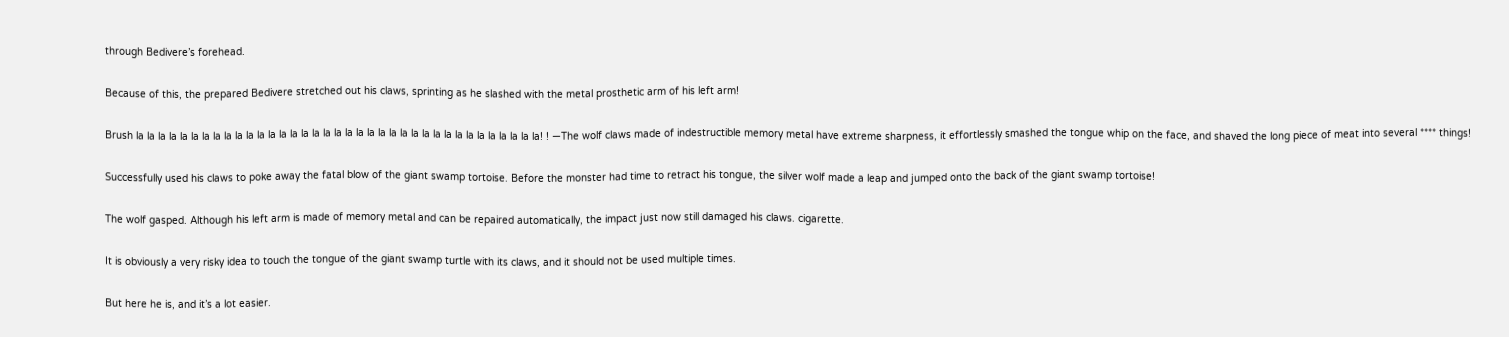through Bedivere’s forehead.

Because of this, the prepared Bedivere stretched out his claws, sprinting as he slashed with the metal prosthetic arm of his left arm!

Brush la la la la la la la la la la la la la la la la la la la la la la la la la la la la la la la la la la la la la! ! —The wolf claws made of indestructible memory metal have extreme sharpness, it effortlessly smashed the tongue whip on the face, and shaved the long piece of meat into several **** things!

Successfully used his claws to poke away the fatal blow of the giant swamp tortoise. Before the monster had time to retract his tongue, the silver wolf made a leap and jumped onto the back of the giant swamp tortoise!

The wolf gasped. Although his left arm is made of memory metal and can be repaired automatically, the impact just now still damaged his claws. cigarette.

It is obviously a very risky idea to touch the tongue of the giant swamp turtle with its claws, and it should not be used multiple times.

But here he is, and it’s a lot easier.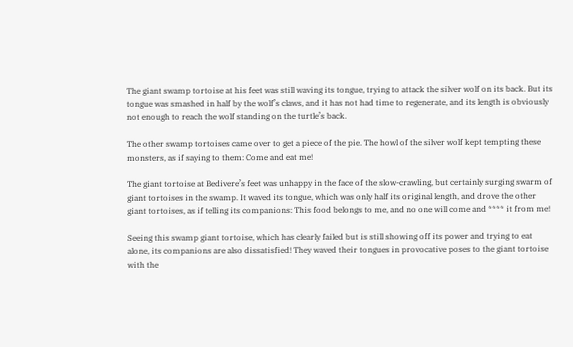The giant swamp tortoise at his feet was still waving its tongue, trying to attack the silver wolf on its back. But its tongue was smashed in half by the wolf’s claws, and it has not had time to regenerate, and its length is obviously not enough to reach the wolf standing on the turtle’s back.

The other swamp tortoises came over to get a piece of the pie. The howl of the silver wolf kept tempting these monsters, as if saying to them: Come and eat me!

The giant tortoise at Bedivere’s feet was unhappy in the face of the slow-crawling, but certainly surging swarm of giant tortoises in the swamp. It waved its tongue, which was only half its original length, and drove the other giant tortoises, as if telling its companions: This food belongs to me, and no one will come and **** it from me!

Seeing this swamp giant tortoise, which has clearly failed but is still showing off its power and trying to eat alone, its companions are also dissatisfied! They waved their tongues in provocative poses to the giant tortoise with the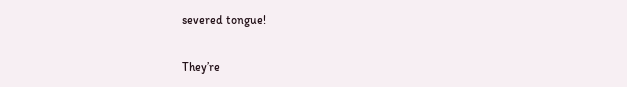severed tongue!

They’re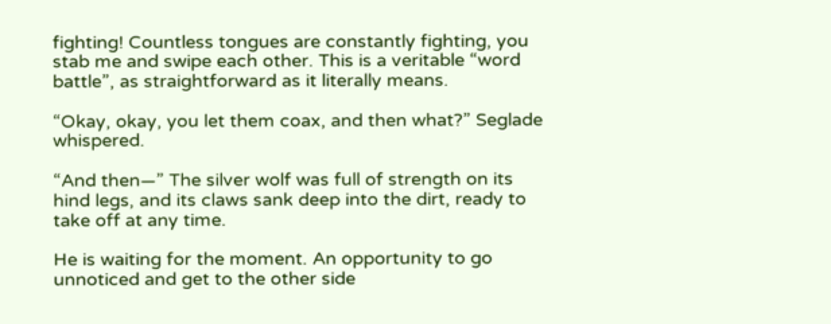fighting! Countless tongues are constantly fighting, you stab me and swipe each other. This is a veritable “word battle”, as straightforward as it literally means.

“Okay, okay, you let them coax, and then what?” Seglade whispered.

“And then—” The silver wolf was full of strength on its hind legs, and its claws sank deep into the dirt, ready to take off at any time.

He is waiting for the moment. An opportunity to go unnoticed and get to the other side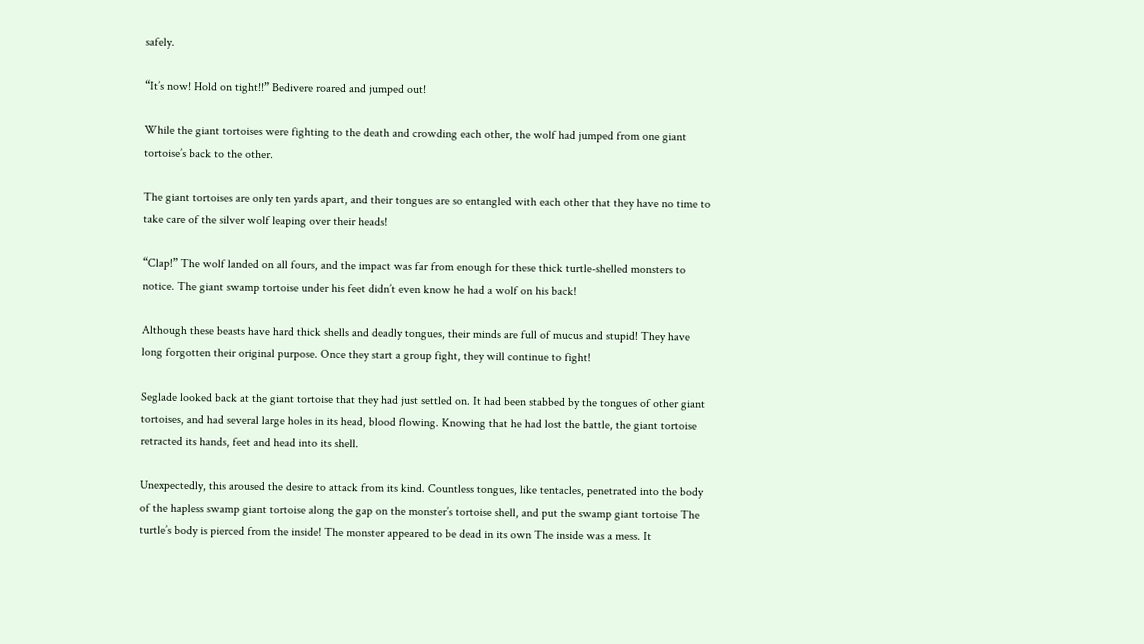safely.

“It’s now! Hold on tight!!” Bedivere roared and jumped out!

While the giant tortoises were fighting to the death and crowding each other, the wolf had jumped from one giant tortoise’s back to the other.

The giant tortoises are only ten yards apart, and their tongues are so entangled with each other that they have no time to take care of the silver wolf leaping over their heads!

“Clap!” The wolf landed on all fours, and the impact was far from enough for these thick turtle-shelled monsters to notice. The giant swamp tortoise under his feet didn’t even know he had a wolf on his back!

Although these beasts have hard thick shells and deadly tongues, their minds are full of mucus and stupid! They have long forgotten their original purpose. Once they start a group fight, they will continue to fight!

Seglade looked back at the giant tortoise that they had just settled on. It had been stabbed by the tongues of other giant tortoises, and had several large holes in its head, blood flowing. Knowing that he had lost the battle, the giant tortoise retracted its hands, feet and head into its shell.

Unexpectedly, this aroused the desire to attack from its kind. Countless tongues, like tentacles, penetrated into the body of the hapless swamp giant tortoise along the gap on the monster’s tortoise shell, and put the swamp giant tortoise The turtle’s body is pierced from the inside! The monster appeared to be dead in its own The inside was a mess. It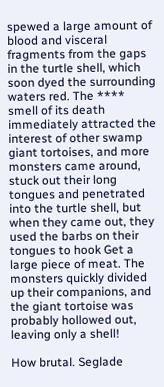spewed a large amount of blood and visceral fragments from the gaps in the turtle shell, which soon dyed the surrounding waters red. The **** smell of its death immediately attracted the interest of other swamp giant tortoises, and more monsters came around, stuck out their long tongues and penetrated into the turtle shell, but when they came out, they used the barbs on their tongues to hook Get a large piece of meat. The monsters quickly divided up their companions, and the giant tortoise was probably hollowed out, leaving only a shell!

How brutal. Seglade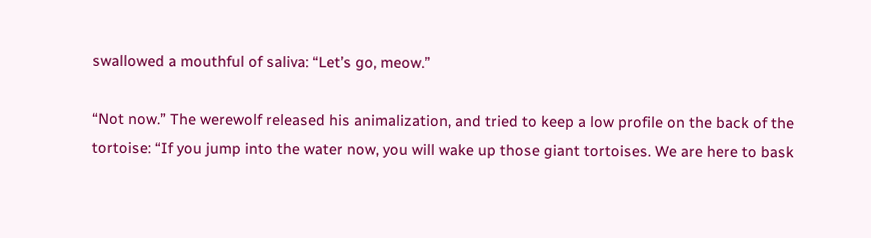swallowed a mouthful of saliva: “Let’s go, meow.”

“Not now.” The werewolf released his animalization, and tried to keep a low profile on the back of the tortoise: “If you jump into the water now, you will wake up those giant tortoises. We are here to bask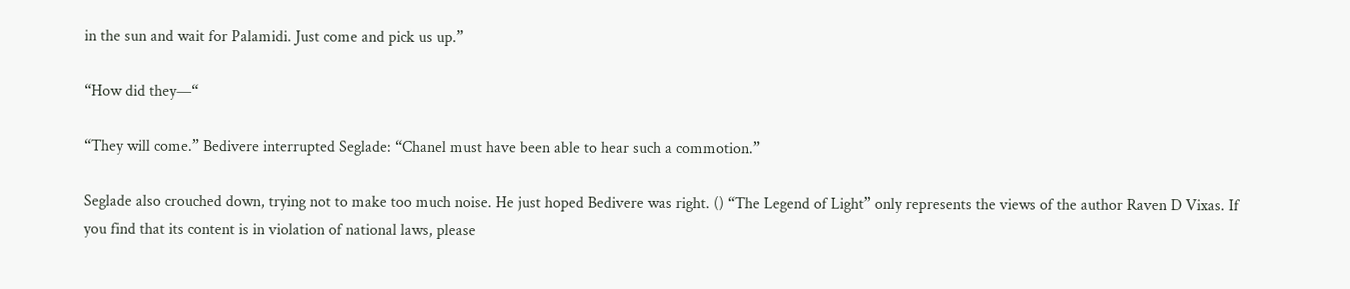in the sun and wait for Palamidi. Just come and pick us up.”

“How did they—“

“They will come.” Bedivere interrupted Seglade: “Chanel must have been able to hear such a commotion.”

Seglade also crouched down, trying not to make too much noise. He just hoped Bedivere was right. () “The Legend of Light” only represents the views of the author Raven D Vixas. If you find that its content is in violation of national laws, please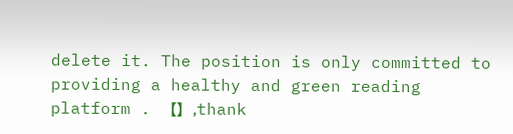delete it. The position is only committed to providing a healthy and green reading platform . 【】,thank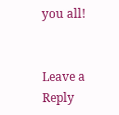you all!


Leave a Reply